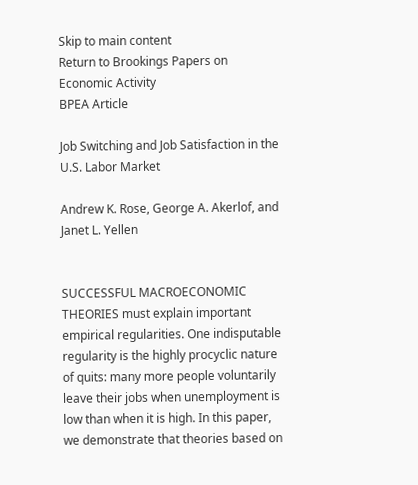Skip to main content
Return to Brookings Papers on Economic Activity
BPEA Article

Job Switching and Job Satisfaction in the U.S. Labor Market

Andrew K. Rose, George A. Akerlof, and Janet L. Yellen


SUCCESSFUL MACROECONOMIC THEORIES must explain important empirical regularities. One indisputable regularity is the highly procyclic nature of quits: many more people voluntarily leave their jobs when unemployment is low than when it is high. In this paper, we demonstrate that theories based on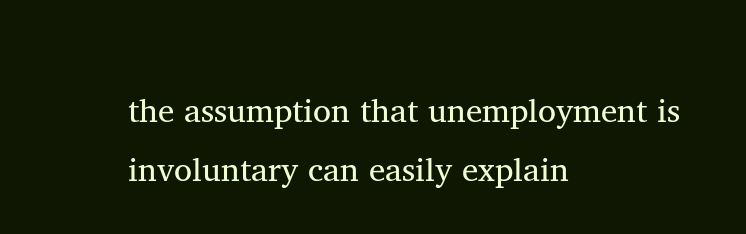the assumption that unemployment is involuntary can easily explain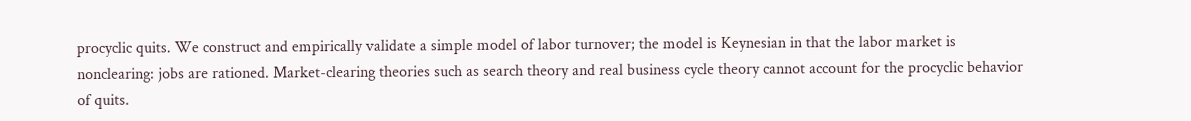procyclic quits. We construct and empirically validate a simple model of labor turnover; the model is Keynesian in that the labor market is nonclearing: jobs are rationed. Market-clearing theories such as search theory and real business cycle theory cannot account for the procyclic behavior of quits.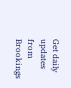Get daily updates from Brookings